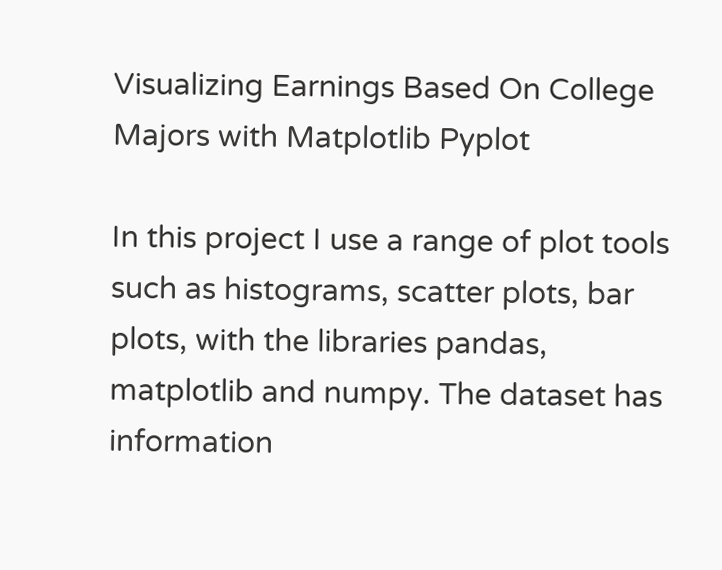Visualizing Earnings Based On College Majors with Matplotlib Pyplot

In this project I use a range of plot tools such as histograms, scatter plots, bar plots, with the libraries pandas, matplotlib and numpy. The dataset has information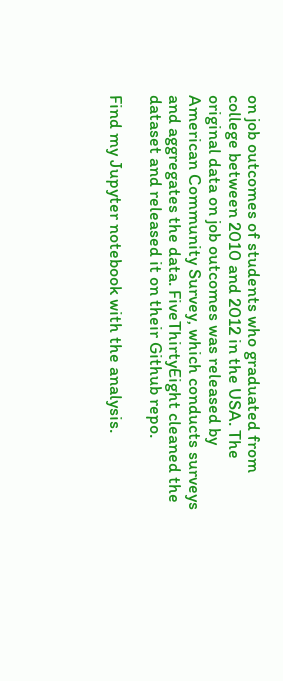on job outcomes of students who graduated from college between 2010 and 2012 in the USA. The original data on job outcomes was released by American Community Survey, which conducts surveys and aggregates the data. FiveThirtyEight cleaned the dataset and released it on their Github repo.

Find my Jupyter notebook with the analysis.